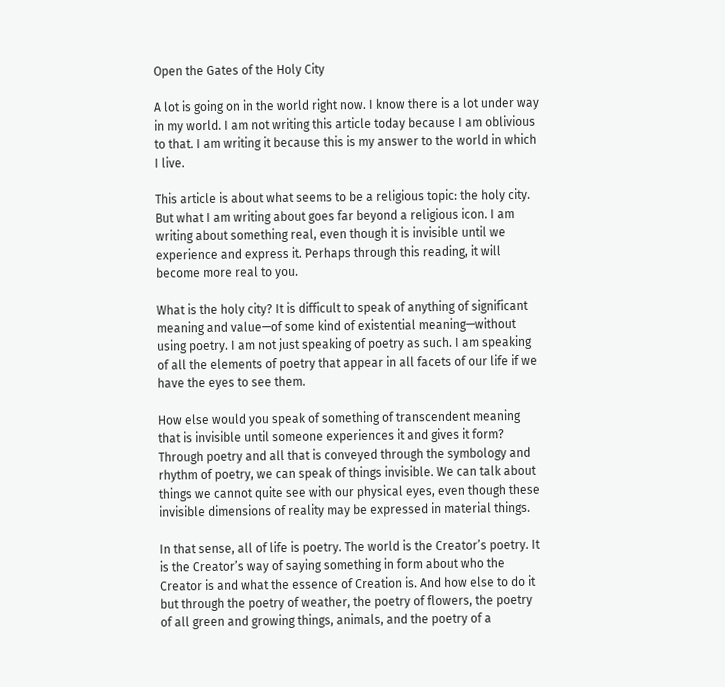Open the Gates of the Holy City

A lot is going on in the world right now. I know there is a lot under way in my world. I am not writing this article today because I am oblivious to that. I am writing it because this is my answer to the world in which I live.

This article is about what seems to be a religious topic: the holy city. But what I am writing about goes far beyond a religious icon. I am writing about something real, even though it is invisible until we experience and express it. Perhaps through this reading, it will become more real to you.

What is the holy city? It is difficult to speak of anything of significant meaning and value—of some kind of existential meaning—without using poetry. I am not just speaking of poetry as such. I am speaking of all the elements of poetry that appear in all facets of our life if we have the eyes to see them.

How else would you speak of something of transcendent meaning that is invisible until someone experiences it and gives it form? Through poetry and all that is conveyed through the symbology and rhythm of poetry, we can speak of things invisible. We can talk about things we cannot quite see with our physical eyes, even though these invisible dimensions of reality may be expressed in material things.

In that sense, all of life is poetry. The world is the Creator’s poetry. It is the Creator’s way of saying something in form about who the Creator is and what the essence of Creation is. And how else to do it but through the poetry of weather, the poetry of flowers, the poetry of all green and growing things, animals, and the poetry of a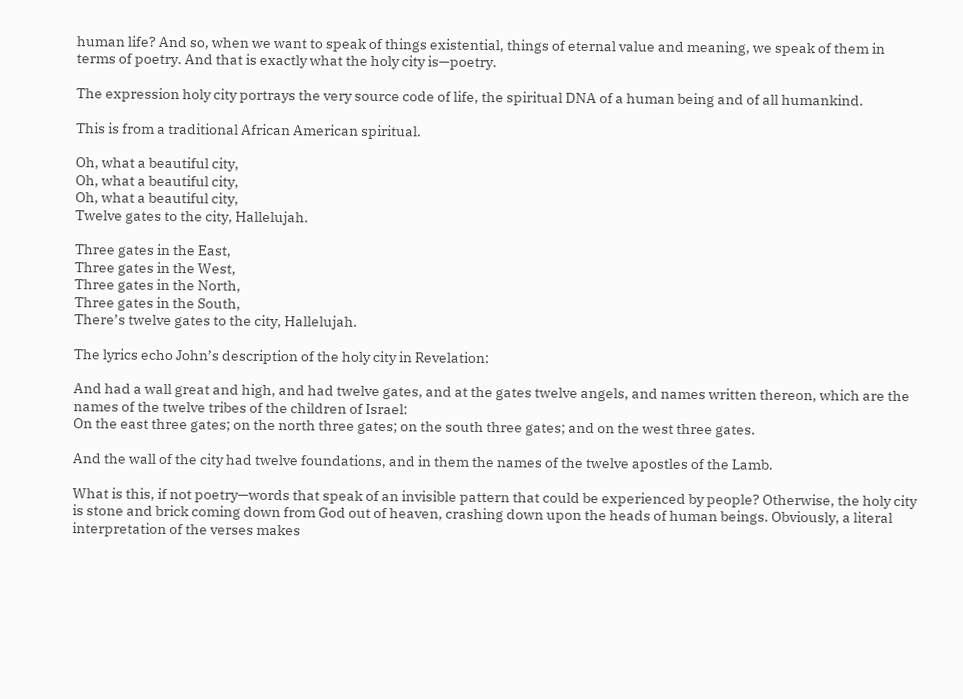human life? And so, when we want to speak of things existential, things of eternal value and meaning, we speak of them in terms of poetry. And that is exactly what the holy city is—poetry.

The expression holy city portrays the very source code of life, the spiritual DNA of a human being and of all humankind.

This is from a traditional African American spiritual.

Oh, what a beautiful city,
Oh, what a beautiful city,
Oh, what a beautiful city,
Twelve gates to the city, Hallelujah.

Three gates in the East,
Three gates in the West,
Three gates in the North,
Three gates in the South,
There’s twelve gates to the city, Hallelujah.

The lyrics echo John’s description of the holy city in Revelation:

And had a wall great and high, and had twelve gates, and at the gates twelve angels, and names written thereon, which are the names of the twelve tribes of the children of Israel:
On the east three gates; on the north three gates; on the south three gates; and on the west three gates.

And the wall of the city had twelve foundations, and in them the names of the twelve apostles of the Lamb.

What is this, if not poetry—words that speak of an invisible pattern that could be experienced by people? Otherwise, the holy city is stone and brick coming down from God out of heaven, crashing down upon the heads of human beings. Obviously, a literal interpretation of the verses makes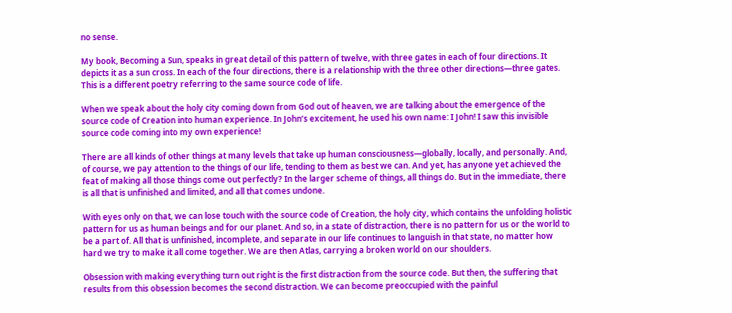no sense.

My book, Becoming a Sun, speaks in great detail of this pattern of twelve, with three gates in each of four directions. It depicts it as a sun cross. In each of the four directions, there is a relationship with the three other directions—three gates. This is a different poetry referring to the same source code of life.

When we speak about the holy city coming down from God out of heaven, we are talking about the emergence of the source code of Creation into human experience. In John’s excitement, he used his own name: I John! I saw this invisible source code coming into my own experience!

There are all kinds of other things at many levels that take up human consciousness—globally, locally, and personally. And, of course, we pay attention to the things of our life, tending to them as best we can. And yet, has anyone yet achieved the feat of making all those things come out perfectly? In the larger scheme of things, all things do. But in the immediate, there is all that is unfinished and limited, and all that comes undone.

With eyes only on that, we can lose touch with the source code of Creation, the holy city, which contains the unfolding holistic pattern for us as human beings and for our planet. And so, in a state of distraction, there is no pattern for us or the world to be a part of. All that is unfinished, incomplete, and separate in our life continues to languish in that state, no matter how hard we try to make it all come together. We are then Atlas, carrying a broken world on our shoulders.

Obsession with making everything turn out right is the first distraction from the source code. But then, the suffering that results from this obsession becomes the second distraction. We can become preoccupied with the painful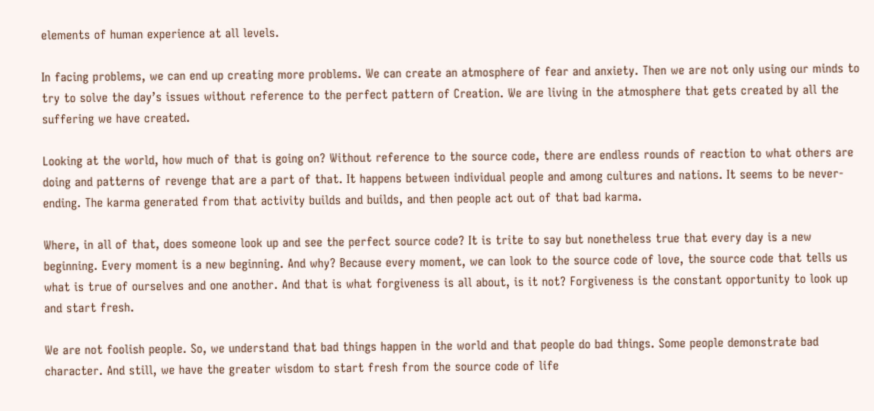elements of human experience at all levels.

In facing problems, we can end up creating more problems. We can create an atmosphere of fear and anxiety. Then we are not only using our minds to try to solve the day’s issues without reference to the perfect pattern of Creation. We are living in the atmosphere that gets created by all the suffering we have created.

Looking at the world, how much of that is going on? Without reference to the source code, there are endless rounds of reaction to what others are doing and patterns of revenge that are a part of that. It happens between individual people and among cultures and nations. It seems to be never-ending. The karma generated from that activity builds and builds, and then people act out of that bad karma.

Where, in all of that, does someone look up and see the perfect source code? It is trite to say but nonetheless true that every day is a new beginning. Every moment is a new beginning. And why? Because every moment, we can look to the source code of love, the source code that tells us what is true of ourselves and one another. And that is what forgiveness is all about, is it not? Forgiveness is the constant opportunity to look up and start fresh.

We are not foolish people. So, we understand that bad things happen in the world and that people do bad things. Some people demonstrate bad character. And still, we have the greater wisdom to start fresh from the source code of life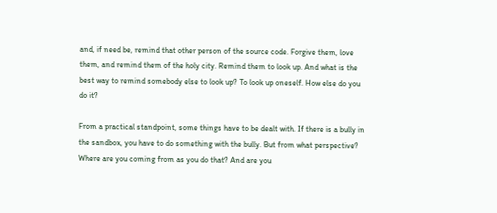and, if need be, remind that other person of the source code. Forgive them, love them, and remind them of the holy city. Remind them to look up. And what is the best way to remind somebody else to look up? To look up oneself. How else do you do it?

From a practical standpoint, some things have to be dealt with. If there is a bully in the sandbox, you have to do something with the bully. But from what perspective? Where are you coming from as you do that? And are you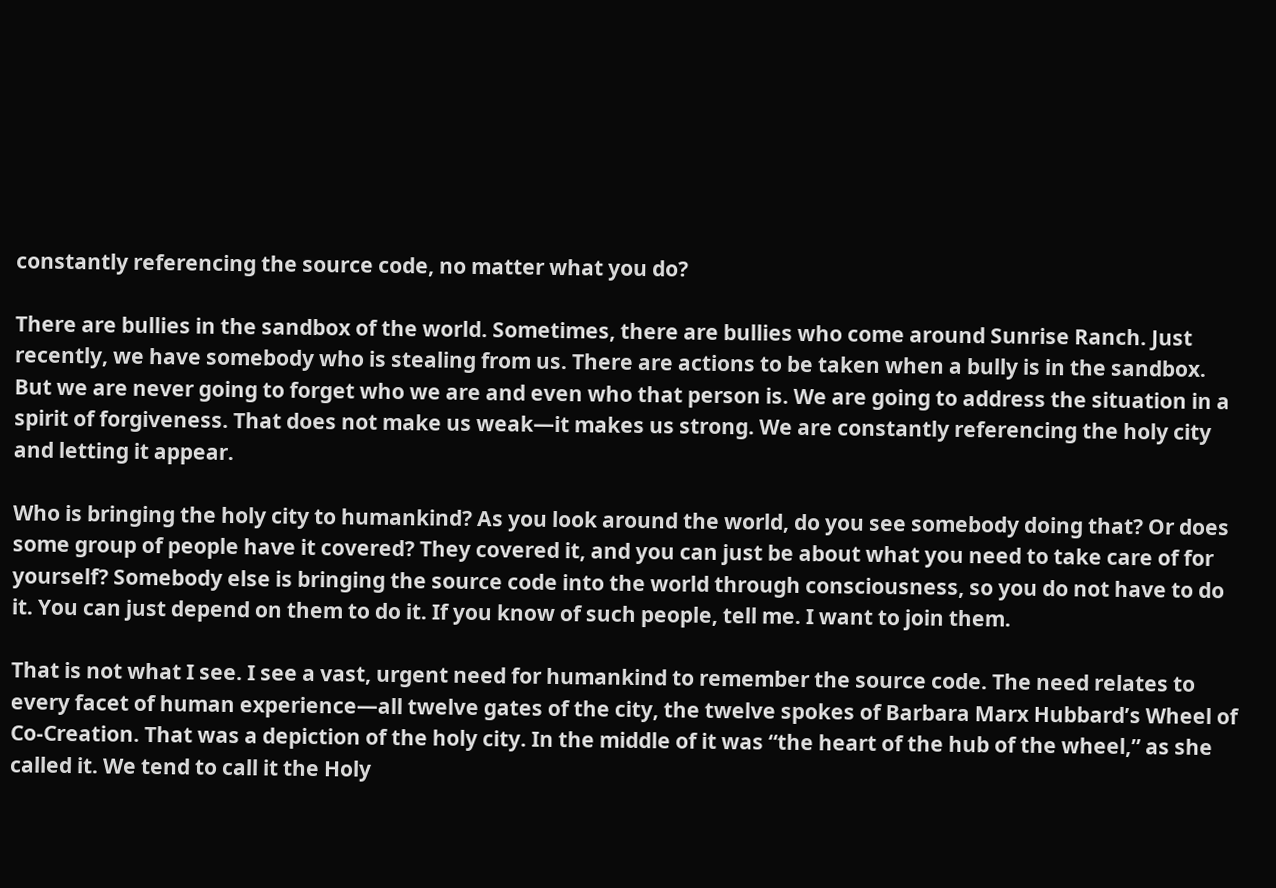constantly referencing the source code, no matter what you do?

There are bullies in the sandbox of the world. Sometimes, there are bullies who come around Sunrise Ranch. Just recently, we have somebody who is stealing from us. There are actions to be taken when a bully is in the sandbox. But we are never going to forget who we are and even who that person is. We are going to address the situation in a spirit of forgiveness. That does not make us weak—it makes us strong. We are constantly referencing the holy city and letting it appear.

Who is bringing the holy city to humankind? As you look around the world, do you see somebody doing that? Or does some group of people have it covered? They covered it, and you can just be about what you need to take care of for yourself? Somebody else is bringing the source code into the world through consciousness, so you do not have to do it. You can just depend on them to do it. If you know of such people, tell me. I want to join them.

That is not what I see. I see a vast, urgent need for humankind to remember the source code. The need relates to every facet of human experience—all twelve gates of the city, the twelve spokes of Barbara Marx Hubbard’s Wheel of Co-Creation. That was a depiction of the holy city. In the middle of it was “the heart of the hub of the wheel,” as she called it. We tend to call it the Holy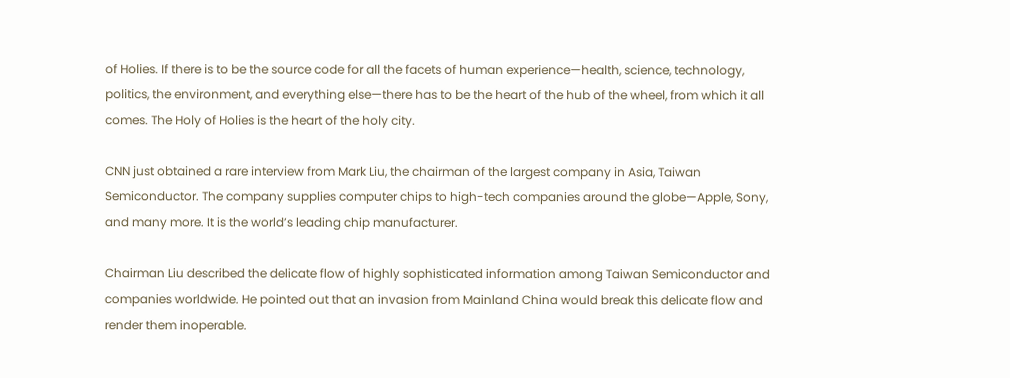of Holies. If there is to be the source code for all the facets of human experience—health, science, technology, politics, the environment, and everything else—there has to be the heart of the hub of the wheel, from which it all comes. The Holy of Holies is the heart of the holy city.

CNN just obtained a rare interview from Mark Liu, the chairman of the largest company in Asia, Taiwan Semiconductor. The company supplies computer chips to high-tech companies around the globe—Apple, Sony, and many more. It is the world’s leading chip manufacturer.

Chairman Liu described the delicate flow of highly sophisticated information among Taiwan Semiconductor and companies worldwide. He pointed out that an invasion from Mainland China would break this delicate flow and render them inoperable.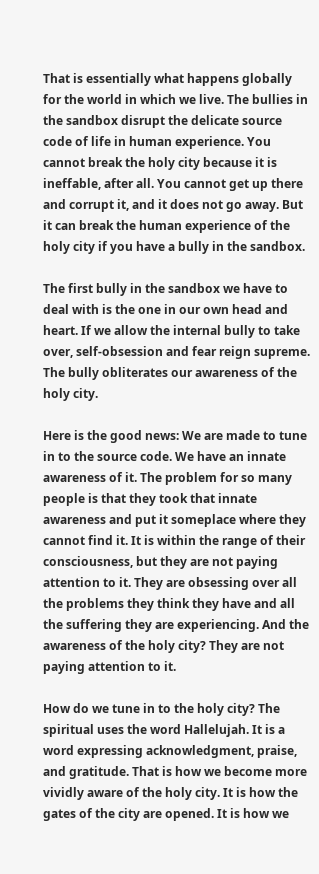That is essentially what happens globally for the world in which we live. The bullies in the sandbox disrupt the delicate source code of life in human experience. You cannot break the holy city because it is ineffable, after all. You cannot get up there and corrupt it, and it does not go away. But it can break the human experience of the holy city if you have a bully in the sandbox.

The first bully in the sandbox we have to deal with is the one in our own head and heart. If we allow the internal bully to take over, self-obsession and fear reign supreme. The bully obliterates our awareness of the holy city.

Here is the good news: We are made to tune in to the source code. We have an innate awareness of it. The problem for so many people is that they took that innate awareness and put it someplace where they cannot find it. It is within the range of their consciousness, but they are not paying attention to it. They are obsessing over all the problems they think they have and all the suffering they are experiencing. And the awareness of the holy city? They are not paying attention to it.

How do we tune in to the holy city? The spiritual uses the word Hallelujah. It is a word expressing acknowledgment, praise, and gratitude. That is how we become more vividly aware of the holy city. It is how the gates of the city are opened. It is how we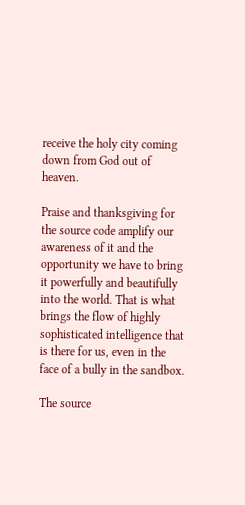receive the holy city coming down from God out of heaven.

Praise and thanksgiving for the source code amplify our awareness of it and the opportunity we have to bring it powerfully and beautifully into the world. That is what brings the flow of highly sophisticated intelligence that is there for us, even in the face of a bully in the sandbox.

The source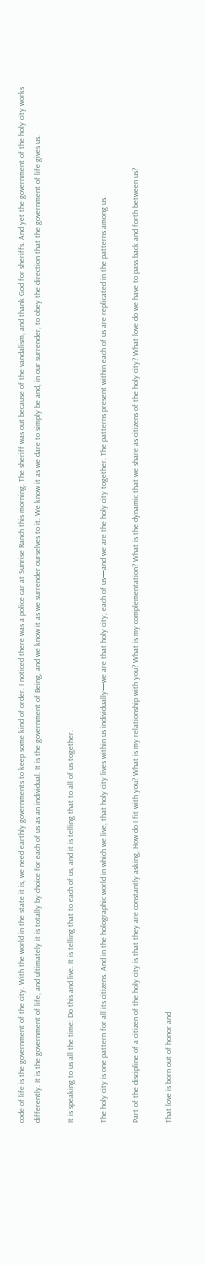code of life is the government of the city. With the world in the state it is, we need earthly governments to keep some kind of order. I noticed there was a police car at Sunrise Ranch this morning. The sheriff was out because of the vandalism, and thank God for sheriffs. And yet the government of the holy city works differently. It is the government of life, and ultimately it is totally by choice for each of us as an individual. It is the government of Being, and we know it as we surrender ourselves to it. We know it as we dare to simply be and, in our surrender, to obey the direction that the government of life gives us.

It is speaking to us all the time: Do this and live. It is telling that to each of us, and it is telling that to all of us together.

The holy city is one pattern for all its citizens. And in the holographic world in which we live, that holy city lives within us individually—we are that holy city, each of us—and we are the holy city together. The patterns present within each of us are replicated in the patterns among us.

Part of the discipline of a citizen of the holy city is that they are constantly asking, How do I fit with you? What is my relationship with you? What is my complementation? What is the dynamic that we share as citizens of the holy city? What love do we have to pass back and forth between us?

That love is born out of honor and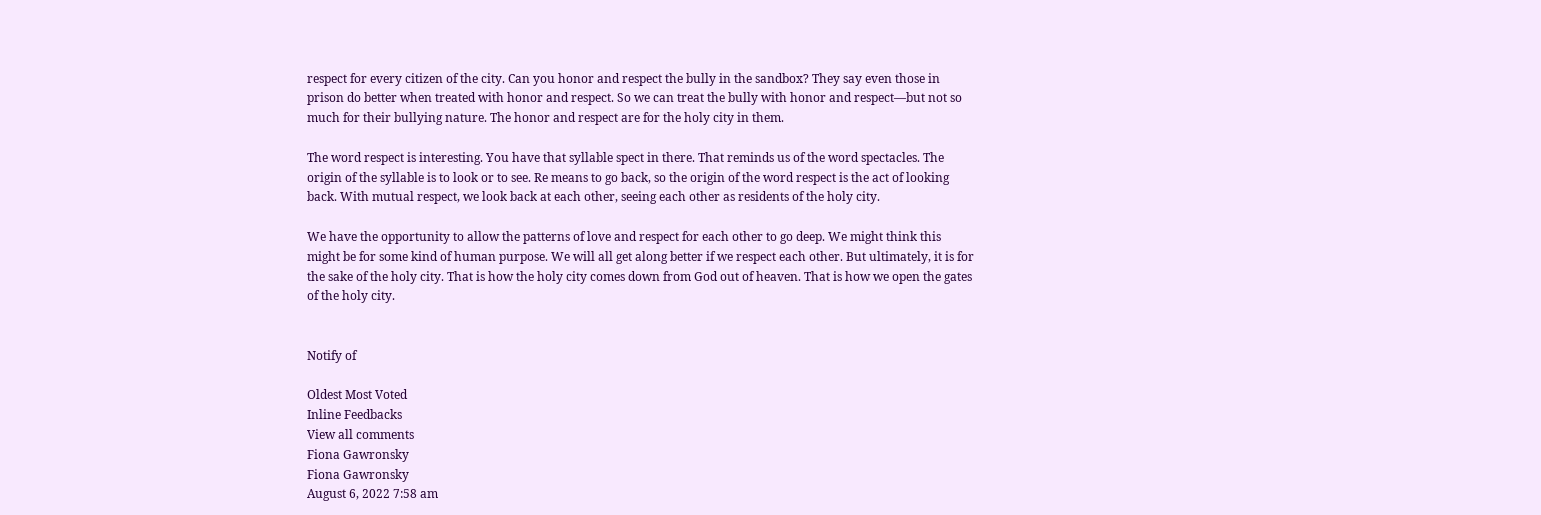respect for every citizen of the city. Can you honor and respect the bully in the sandbox? They say even those in prison do better when treated with honor and respect. So we can treat the bully with honor and respect—but not so much for their bullying nature. The honor and respect are for the holy city in them.

The word respect is interesting. You have that syllable spect in there. That reminds us of the word spectacles. The origin of the syllable is to look or to see. Re means to go back, so the origin of the word respect is the act of looking back. With mutual respect, we look back at each other, seeing each other as residents of the holy city.

We have the opportunity to allow the patterns of love and respect for each other to go deep. We might think this might be for some kind of human purpose. We will all get along better if we respect each other. But ultimately, it is for the sake of the holy city. That is how the holy city comes down from God out of heaven. That is how we open the gates of the holy city.


Notify of

Oldest Most Voted
Inline Feedbacks
View all comments
Fiona Gawronsky
Fiona Gawronsky
August 6, 2022 7:58 am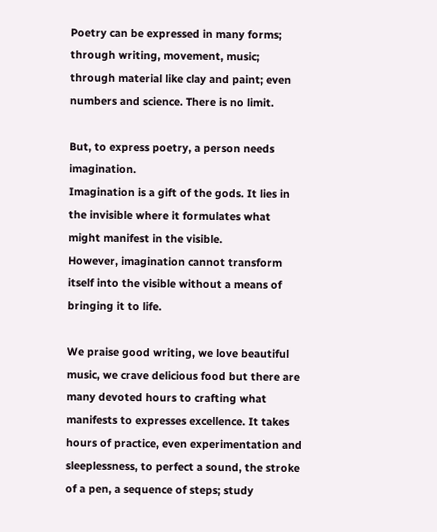Poetry can be expressed in many forms; through writing, movement, music; through material like clay and paint; even numbers and science. There is no limit.

But, to express poetry, a person needs imagination.
Imagination is a gift of the gods. It lies in the invisible where it formulates what might manifest in the visible.
However, imagination cannot transform itself into the visible without a means of bringing it to life.

We praise good writing, we love beautiful music, we crave delicious food but there are many devoted hours to crafting what manifests to expresses excellence. It takes hours of practice, even experimentation and sleeplessness, to perfect a sound, the stroke of a pen, a sequence of steps; study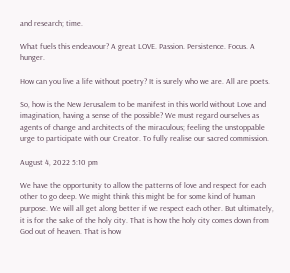and research; time.

What fuels this endeavour? A great LOVE. Passion. Persistence. Focus. A hunger.

How can you live a life without poetry? It is surely who we are. All are poets.

So, how is the New Jerusalem to be manifest in this world without Love and imagination, having a sense of the possible? We must regard ourselves as agents of change and architects of the miraculous; feeling the unstoppable urge to participate with our Creator. To fully realise our sacred commission.

August 4, 2022 5:10 pm

We have the opportunity to allow the patterns of love and respect for each other to go deep. We might think this might be for some kind of human purpose. We will all get along better if we respect each other. But ultimately, it is for the sake of the holy city. That is how the holy city comes down from God out of heaven. That is how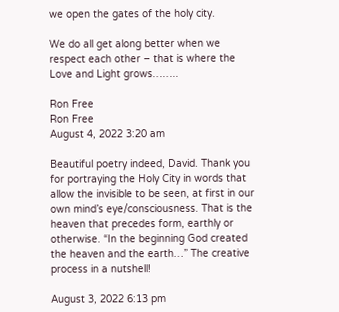we open the gates of the holy city.

We do all get along better when we respect each other – that is where the Love and Light grows……..

Ron Free
Ron Free
August 4, 2022 3:20 am

Beautiful poetry indeed, David. Thank you for portraying the Holy City in words that allow the invisible to be seen, at first in our own mind’s eye/consciousness. That is the heaven that precedes form, earthly or otherwise. “In the beginning God created the heaven and the earth…” The creative process in a nutshell!

August 3, 2022 6:13 pm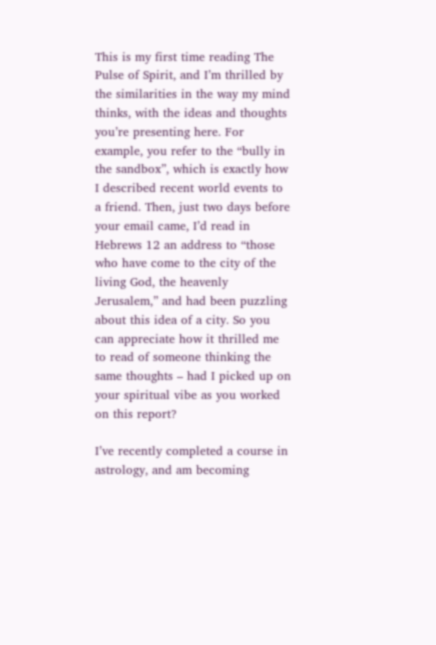This is my first time reading The Pulse of Spirit, and I’m thrilled by the similarities in the way my mind thinks, with the ideas and thoughts you’re presenting here. For example, you refer to the “bully in the sandbox”, which is exactly how I described recent world events to a friend. Then, just two days before your email came, I’d read in Hebrews 12 an address to “those who have come to the city of the living God, the heavenly Jerusalem,” and had been puzzling about this idea of a city. So you can appreciate how it thrilled me to read of someone thinking the same thoughts – had I picked up on your spiritual vibe as you worked on this report?

I’ve recently completed a course in astrology, and am becoming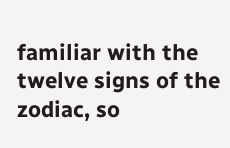familiar with the twelve signs of the zodiac, so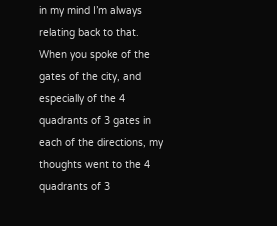in my mind I’m always relating back to that. When you spoke of the gates of the city, and especially of the 4 quadrants of 3 gates in each of the directions, my thoughts went to the 4 quadrants of 3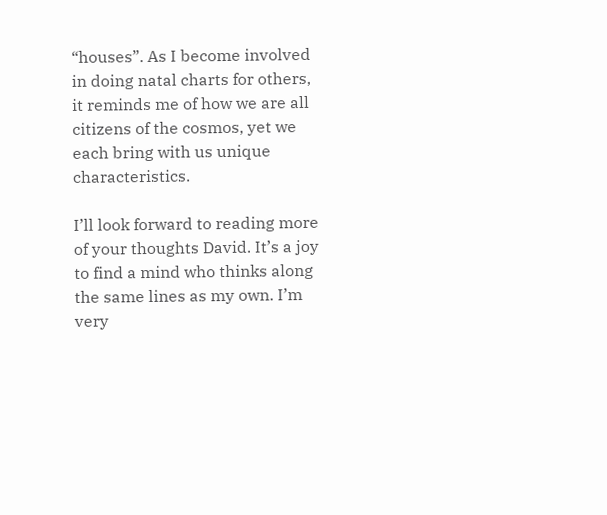“houses”. As I become involved in doing natal charts for others, it reminds me of how we are all citizens of the cosmos, yet we each bring with us unique characteristics.

I’ll look forward to reading more of your thoughts David. It’s a joy to find a mind who thinks along the same lines as my own. I’m very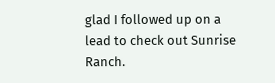glad I followed up on a lead to check out Sunrise Ranch.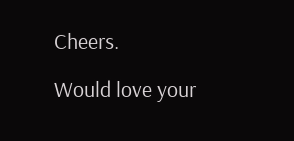Cheers.

Would love your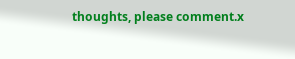thoughts, please comment.x